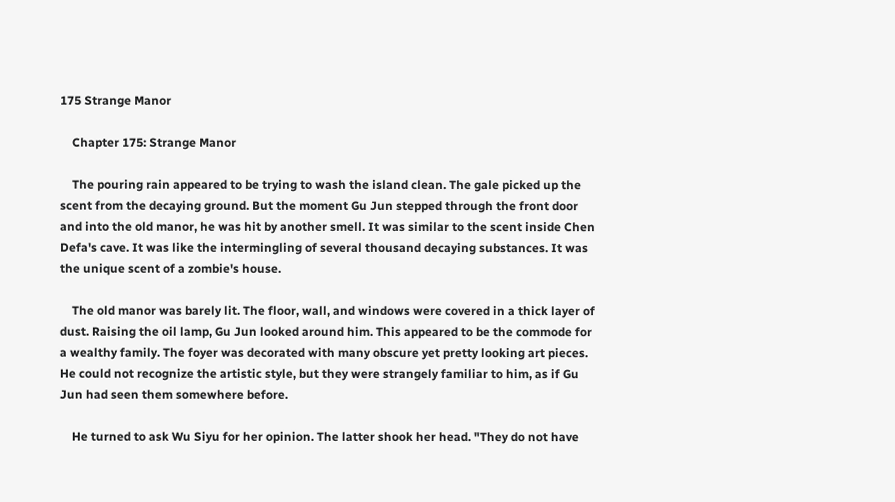175 Strange Manor

    Chapter 175: Strange Manor

    The pouring rain appeared to be trying to wash the island clean. The gale picked up the scent from the decaying ground. But the moment Gu Jun stepped through the front door and into the old manor, he was hit by another smell. It was similar to the scent inside Chen Defa's cave. It was like the intermingling of several thousand decaying substances. It was the unique scent of a zombie's house.

    The old manor was barely lit. The floor, wall, and windows were covered in a thick layer of dust. Raising the oil lamp, Gu Jun looked around him. This appeared to be the commode for a wealthy family. The foyer was decorated with many obscure yet pretty looking art pieces. He could not recognize the artistic style, but they were strangely familiar to him, as if Gu Jun had seen them somewhere before.

    He turned to ask Wu Siyu for her opinion. The latter shook her head. "They do not have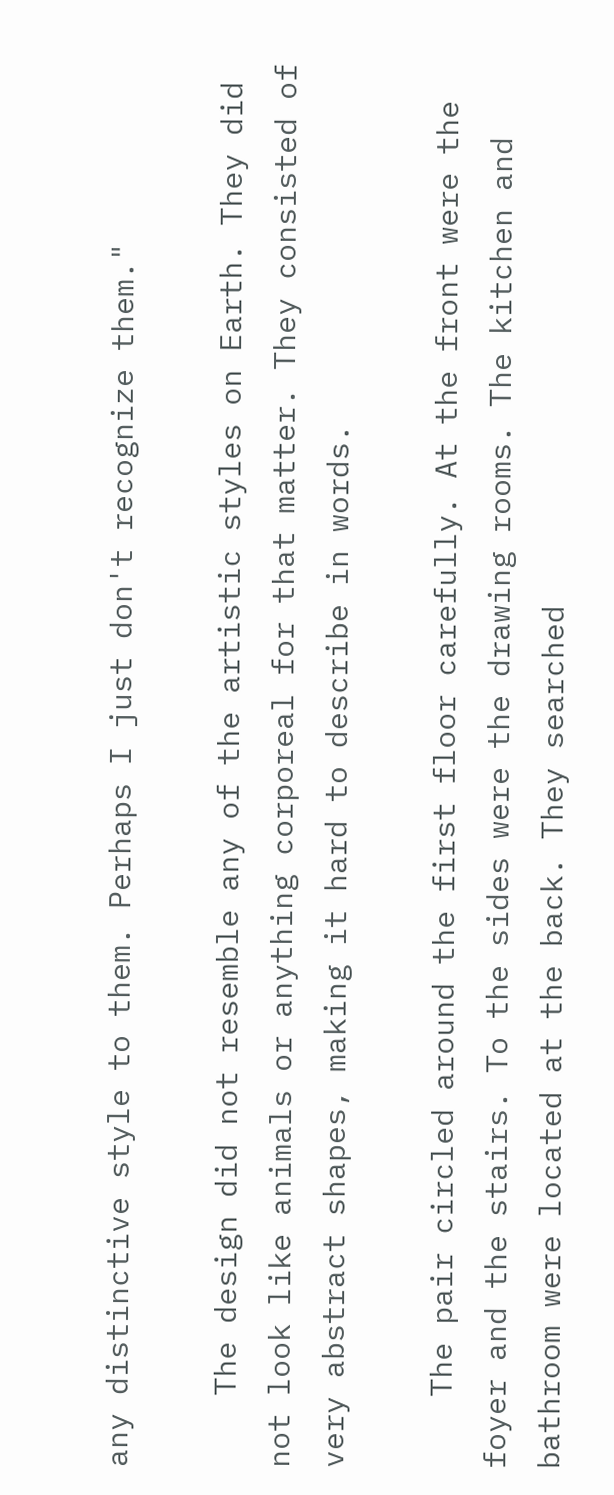any distinctive style to them. Perhaps I just don't recognize them."

    The design did not resemble any of the artistic styles on Earth. They did not look like animals or anything corporeal for that matter. They consisted of very abstract shapes, making it hard to describe in words.

    The pair circled around the first floor carefully. At the front were the foyer and the stairs. To the sides were the drawing rooms. The kitchen and bathroom were located at the back. They searched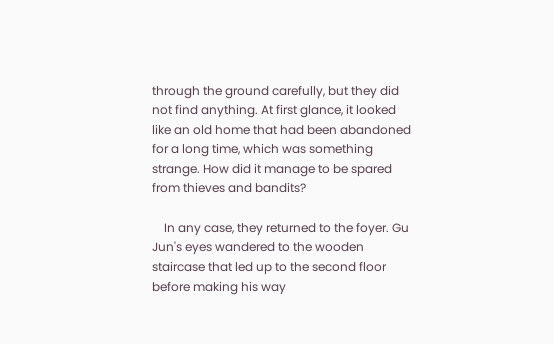through the ground carefully, but they did not find anything. At first glance, it looked like an old home that had been abandoned for a long time, which was something strange. How did it manage to be spared from thieves and bandits?

    In any case, they returned to the foyer. Gu Jun's eyes wandered to the wooden staircase that led up to the second floor before making his way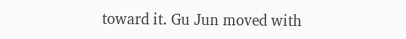toward it. Gu Jun moved with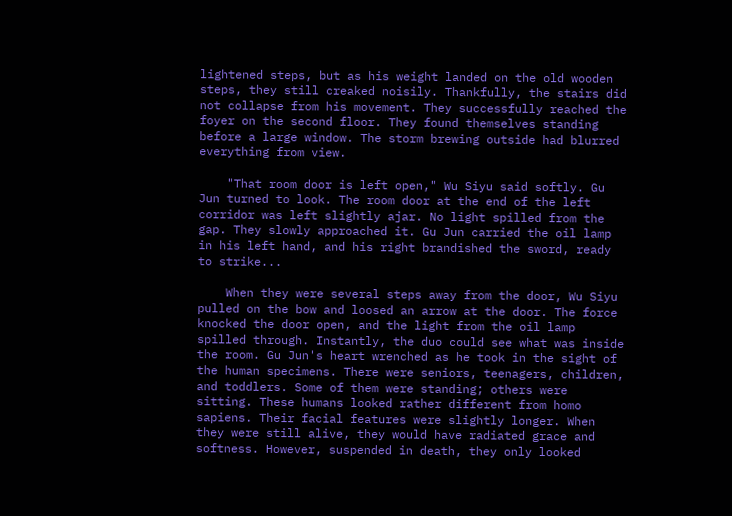lightened steps, but as his weight landed on the old wooden steps, they still creaked noisily. Thankfully, the stairs did not collapse from his movement. They successfully reached the foyer on the second floor. They found themselves standing before a large window. The storm brewing outside had blurred everything from view.

    "That room door is left open," Wu Siyu said softly. Gu Jun turned to look. The room door at the end of the left corridor was left slightly ajar. No light spilled from the gap. They slowly approached it. Gu Jun carried the oil lamp in his left hand, and his right brandished the sword, ready to strike...

    When they were several steps away from the door, Wu Siyu pulled on the bow and loosed an arrow at the door. The force knocked the door open, and the light from the oil lamp spilled through. Instantly, the duo could see what was inside the room. Gu Jun's heart wrenched as he took in the sight of the human specimens. There were seniors, teenagers, children, and toddlers. Some of them were standing; others were sitting. These humans looked rather different from homo sapiens. Their facial features were slightly longer. When they were still alive, they would have radiated grace and softness. However, suspended in death, they only looked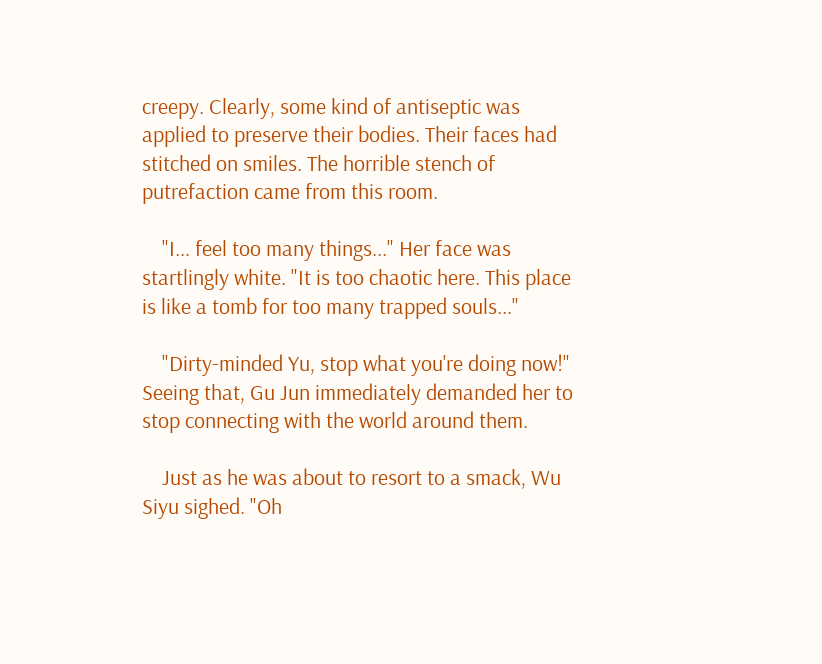creepy. Clearly, some kind of antiseptic was applied to preserve their bodies. Their faces had stitched on smiles. The horrible stench of putrefaction came from this room.

    "I... feel too many things..." Her face was startlingly white. "It is too chaotic here. This place is like a tomb for too many trapped souls..."

    "Dirty-minded Yu, stop what you're doing now!" Seeing that, Gu Jun immediately demanded her to stop connecting with the world around them.

    Just as he was about to resort to a smack, Wu Siyu sighed. "Oh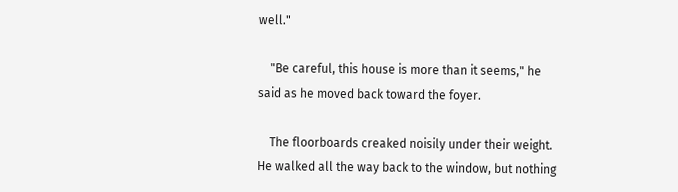well."

    "Be careful, this house is more than it seems," he said as he moved back toward the foyer.

    The floorboards creaked noisily under their weight. He walked all the way back to the window, but nothing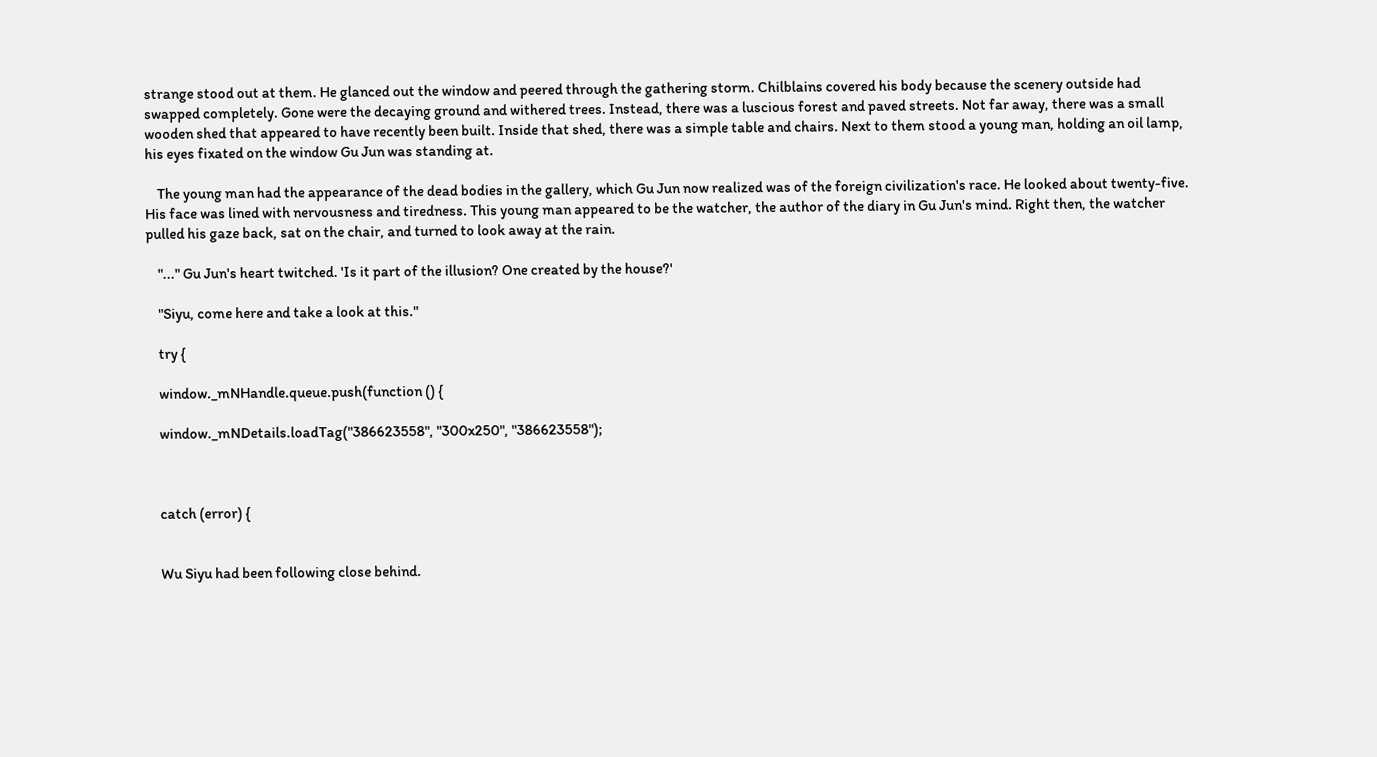strange stood out at them. He glanced out the window and peered through the gathering storm. Chilblains covered his body because the scenery outside had swapped completely. Gone were the decaying ground and withered trees. Instead, there was a luscious forest and paved streets. Not far away, there was a small wooden shed that appeared to have recently been built. Inside that shed, there was a simple table and chairs. Next to them stood a young man, holding an oil lamp, his eyes fixated on the window Gu Jun was standing at.

    The young man had the appearance of the dead bodies in the gallery, which Gu Jun now realized was of the foreign civilization's race. He looked about twenty-five. His face was lined with nervousness and tiredness. This young man appeared to be the watcher, the author of the diary in Gu Jun's mind. Right then, the watcher pulled his gaze back, sat on the chair, and turned to look away at the rain.

    "..." Gu Jun's heart twitched. 'Is it part of the illusion? One created by the house?'

    "Siyu, come here and take a look at this."

    try {

    window._mNHandle.queue.push(function () {

    window._mNDetails.loadTag("386623558", "300x250", "386623558");



    catch (error) {


    Wu Siyu had been following close behind.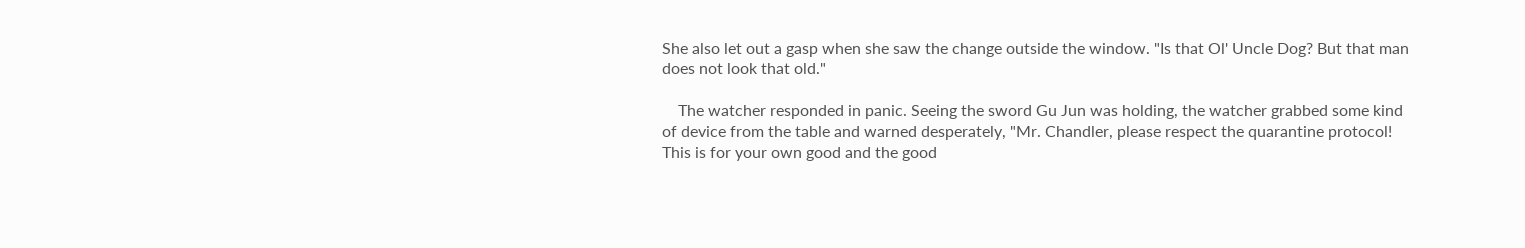She also let out a gasp when she saw the change outside the window. "Is that Ol' Uncle Dog? But that man does not look that old."

    The watcher responded in panic. Seeing the sword Gu Jun was holding, the watcher grabbed some kind of device from the table and warned desperately, "Mr. Chandler, please respect the quarantine protocol! This is for your own good and the good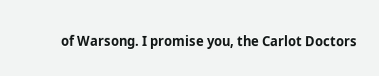of Warsong. I promise you, the Carlot Doctors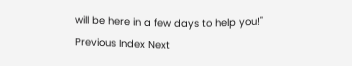will be here in a few days to help you!"
Previous Index Next